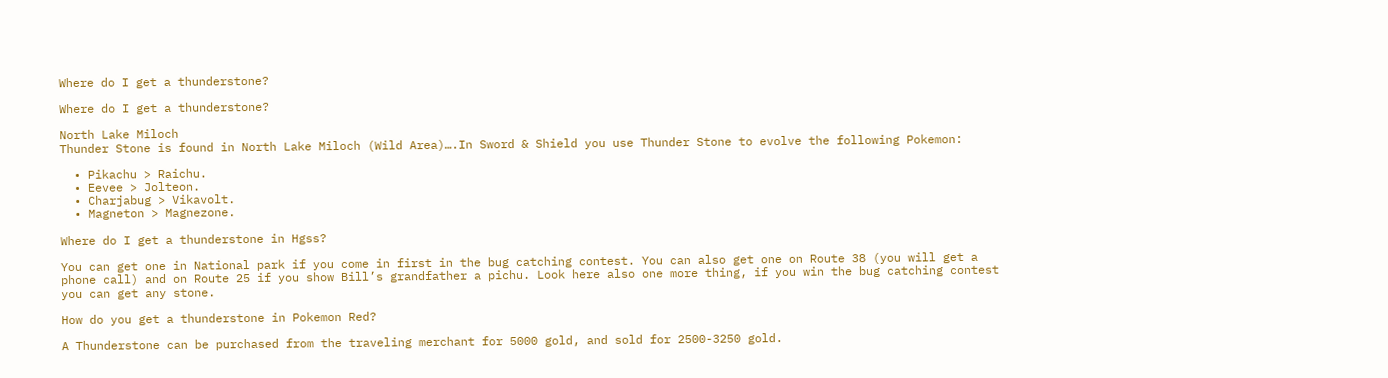Where do I get a thunderstone?

Where do I get a thunderstone?

North Lake Miloch
Thunder Stone is found in North Lake Miloch (Wild Area)….In Sword & Shield you use Thunder Stone to evolve the following Pokemon:

  • Pikachu > Raichu.
  • Eevee > Jolteon.
  • Charjabug > Vikavolt.
  • Magneton > Magnezone.

Where do I get a thunderstone in Hgss?

You can get one in National park if you come in first in the bug catching contest. You can also get one on Route 38 (you will get a phone call) and on Route 25 if you show Bill’s grandfather a pichu. Look here also one more thing, if you win the bug catching contest you can get any stone.

How do you get a thunderstone in Pokemon Red?

A Thunderstone can be purchased from the traveling merchant for 5000 gold, and sold for 2500-3250 gold.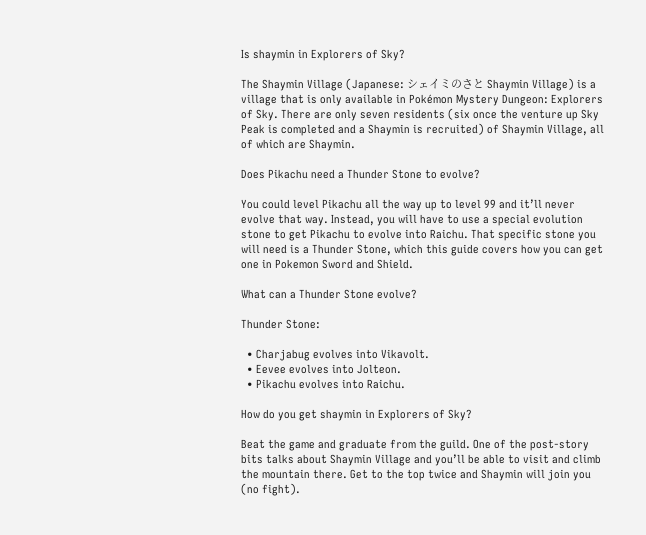Is shaymin in Explorers of Sky?

The Shaymin Village (Japanese: シェイミのさと Shaymin Village) is a village that is only available in Pokémon Mystery Dungeon: Explorers of Sky. There are only seven residents (six once the venture up Sky Peak is completed and a Shaymin is recruited) of Shaymin Village, all of which are Shaymin.

Does Pikachu need a Thunder Stone to evolve?

You could level Pikachu all the way up to level 99 and it’ll never evolve that way. Instead, you will have to use a special evolution stone to get Pikachu to evolve into Raichu. That specific stone you will need is a Thunder Stone, which this guide covers how you can get one in Pokemon Sword and Shield.

What can a Thunder Stone evolve?

Thunder Stone:

  • Charjabug evolves into Vikavolt.
  • Eevee evolves into Jolteon.
  • Pikachu evolves into Raichu.

How do you get shaymin in Explorers of Sky?

Beat the game and graduate from the guild. One of the post-story bits talks about Shaymin Village and you’ll be able to visit and climb the mountain there. Get to the top twice and Shaymin will join you (no fight).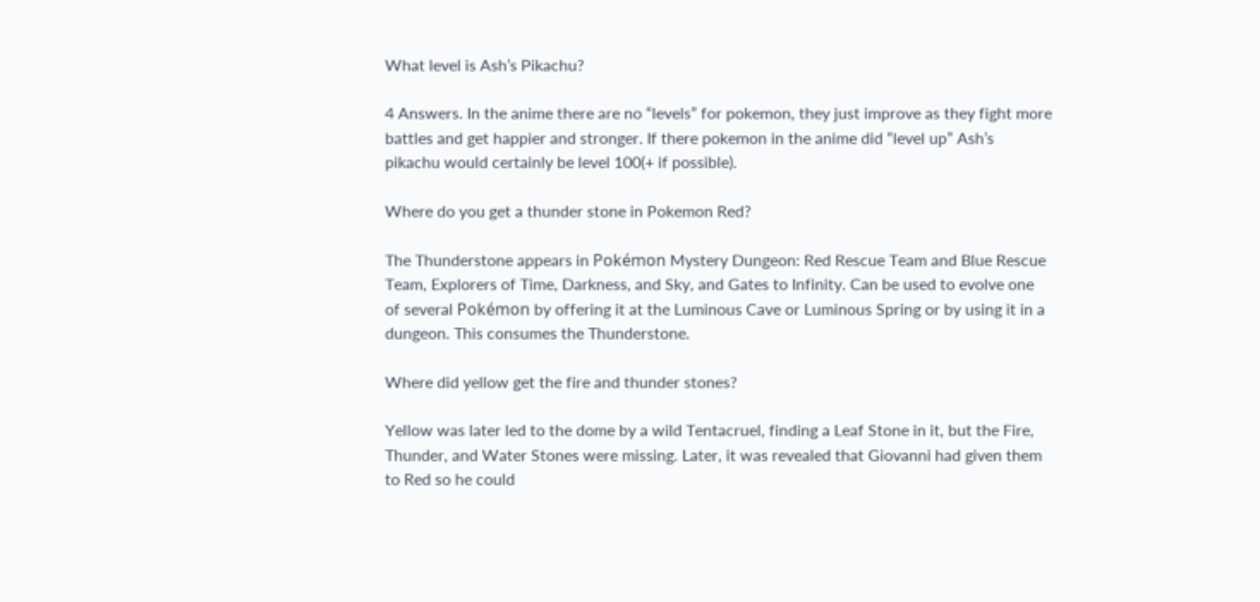What level is Ash’s Pikachu?

4 Answers. In the anime there are no “levels” for pokemon, they just improve as they fight more battles and get happier and stronger. If there pokemon in the anime did “level up” Ash’s pikachu would certainly be level 100(+ if possible).

Where do you get a thunder stone in Pokemon Red?

The Thunderstone appears in Pokémon Mystery Dungeon: Red Rescue Team and Blue Rescue Team, Explorers of Time, Darkness, and Sky, and Gates to Infinity. Can be used to evolve one of several Pokémon by offering it at the Luminous Cave or Luminous Spring or by using it in a dungeon. This consumes the Thunderstone.

Where did yellow get the fire and thunder stones?

Yellow was later led to the dome by a wild Tentacruel, finding a Leaf Stone in it, but the Fire, Thunder, and Water Stones were missing. Later, it was revealed that Giovanni had given them to Red so he could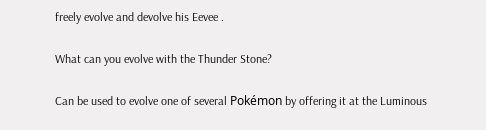freely evolve and devolve his Eevee .

What can you evolve with the Thunder Stone?

Can be used to evolve one of several Pokémon by offering it at the Luminous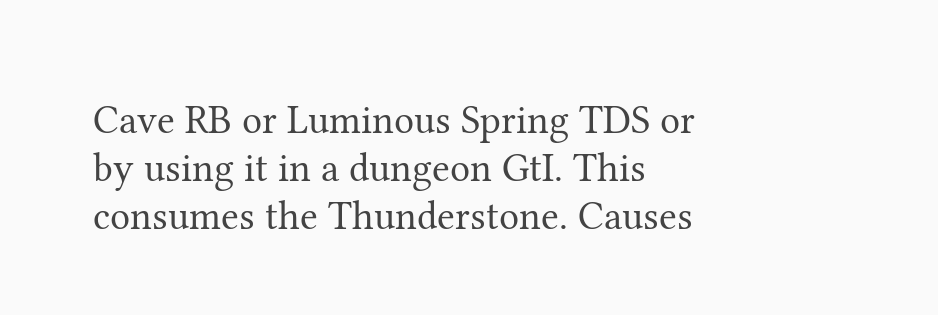Cave RB or Luminous Spring TDS or by using it in a dungeon GtI. This consumes the Thunderstone. Causes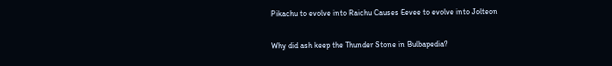Pikachu to evolve into Raichu Causes Eevee to evolve into Jolteon

Why did ash keep the Thunder Stone in Bulbapedia?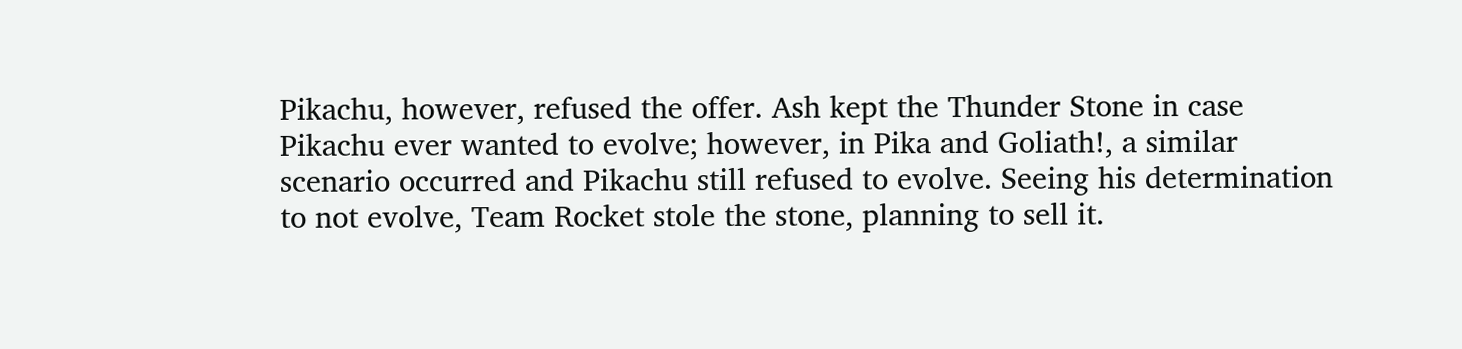Pikachu, however, refused the offer. Ash kept the Thunder Stone in case Pikachu ever wanted to evolve; however, in Pika and Goliath!, a similar scenario occurred and Pikachu still refused to evolve. Seeing his determination to not evolve, Team Rocket stole the stone, planning to sell it.